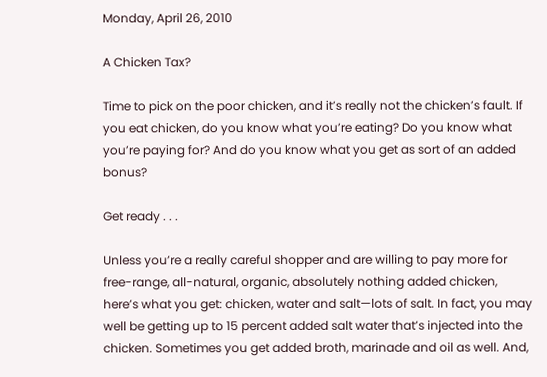Monday, April 26, 2010

A Chicken Tax?

Time to pick on the poor chicken, and it’s really not the chicken’s fault. If you eat chicken, do you know what you’re eating? Do you know what you’re paying for? And do you know what you get as sort of an added bonus?

Get ready . . .

Unless you’re a really careful shopper and are willing to pay more for free-range, all-natural, organic, absolutely nothing added chicken, here’s what you get: chicken, water and salt—lots of salt. In fact, you may well be getting up to 15 percent added salt water that’s injected into the chicken. Sometimes you get added broth, marinade and oil as well. And,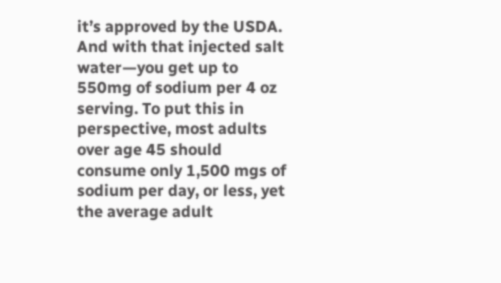it’s approved by the USDA. And with that injected salt water—you get up to 550mg of sodium per 4 oz serving. To put this in perspective, most adults over age 45 should consume only 1,500 mgs of sodium per day, or less, yet the average adult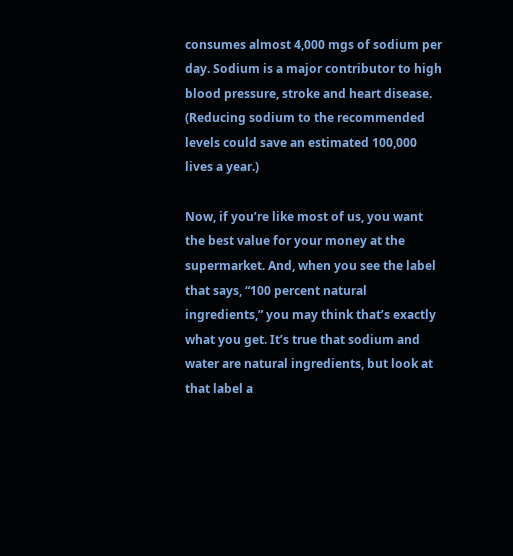consumes almost 4,000 mgs of sodium per day. Sodium is a major contributor to high blood pressure, stroke and heart disease. (Reducing sodium to the recommended levels could save an estimated 100,000 lives a year.)

Now, if you’re like most of us, you want the best value for your money at the supermarket. And, when you see the label that says, “100 percent natural ingredients,” you may think that’s exactly what you get. It’s true that sodium and water are natural ingredients, but look at that label a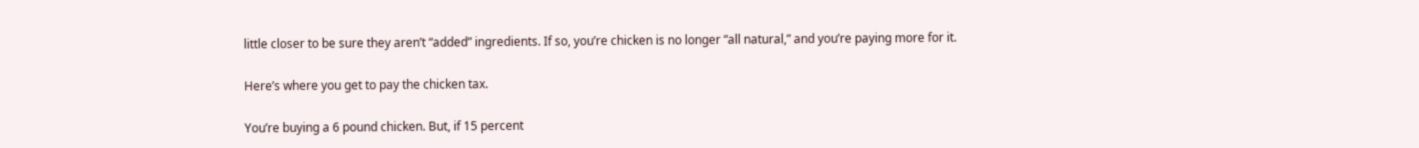little closer to be sure they aren’t “added” ingredients. If so, you’re chicken is no longer “all natural,” and you’re paying more for it.

Here’s where you get to pay the chicken tax.

You’re buying a 6 pound chicken. But, if 15 percent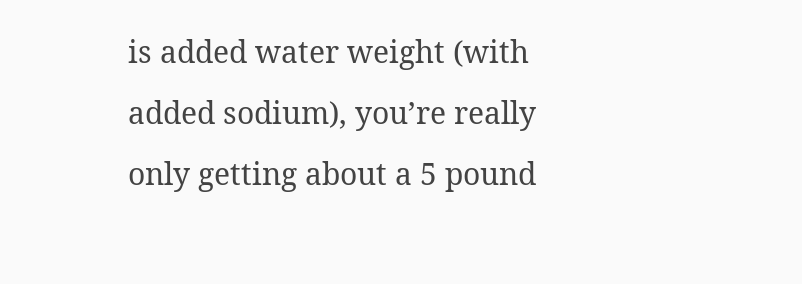is added water weight (with added sodium), you’re really only getting about a 5 pound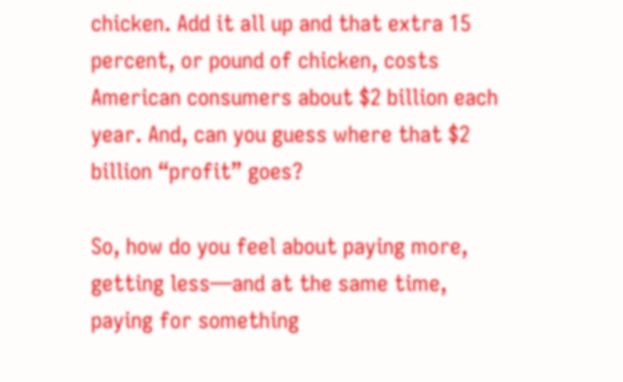chicken. Add it all up and that extra 15 percent, or pound of chicken, costs American consumers about $2 billion each year. And, can you guess where that $2 billion “profit” goes?

So, how do you feel about paying more, getting less—and at the same time, paying for something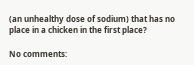(an unhealthy dose of sodium) that has no place in a chicken in the first place?

No comments: